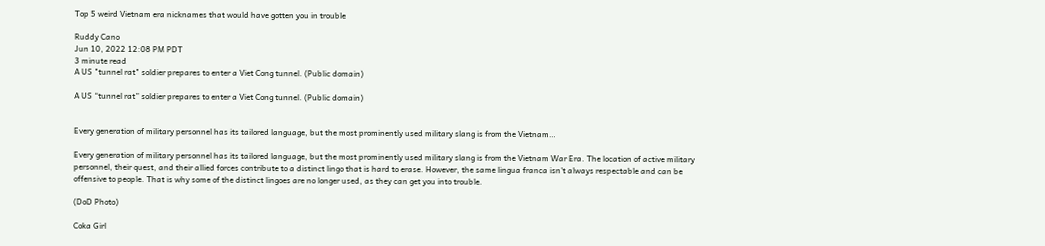Top 5 weird Vietnam era nicknames that would have gotten you in trouble

Ruddy Cano
Jun 10, 2022 12:08 PM PDT
3 minute read
A US "tunnel rat" soldier prepares to enter a Viet Cong tunnel. (Public domain)

A US “tunnel rat” soldier prepares to enter a Viet Cong tunnel. (Public domain)


Every generation of military personnel has its tailored language, but the most prominently used military slang is from the Vietnam…

Every generation of military personnel has its tailored language, but the most prominently used military slang is from the Vietnam War Era. The location of active military personnel, their quest, and their allied forces contribute to a distinct lingo that is hard to erase. However, the same lingua franca isn't always respectable and can be offensive to people. That is why some of the distinct lingoes are no longer used, as they can get you into trouble.

(DoD Photo)

Coka Girl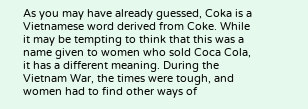As you may have already guessed, Coka is a Vietnamese word derived from Coke. While it may be tempting to think that this was a name given to women who sold Coca Cola, it has a different meaning. During the Vietnam War, the times were tough, and women had to find other ways of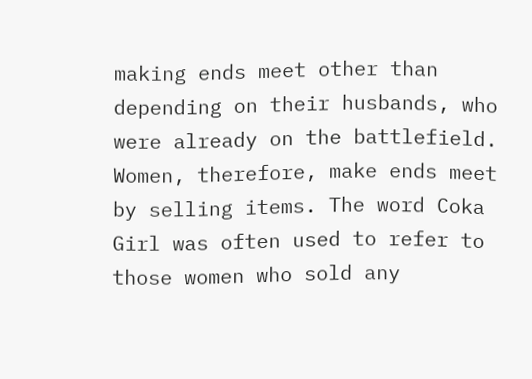making ends meet other than depending on their husbands, who were already on the battlefield. Women, therefore, make ends meet by selling items. The word Coka Girl was often used to refer to those women who sold any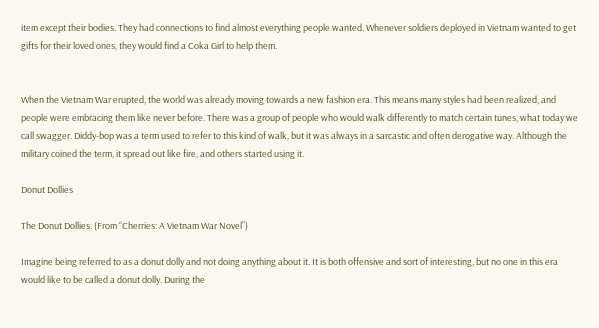item except their bodies. They had connections to find almost everything people wanted. Whenever soldiers deployed in Vietnam wanted to get gifts for their loved ones, they would find a Coka Girl to help them.


When the Vietnam War erupted, the world was already moving towards a new fashion era. This means many styles had been realized, and people were embracing them like never before. There was a group of people who would walk differently to match certain tunes, what today we call swagger. Diddy-bop was a term used to refer to this kind of walk, but it was always in a sarcastic and often derogative way. Although the military coined the term, it spread out like fire, and others started using it.

Donut Dollies

The Donut Dollies. (From “Cherries: A Vietnam War Novel”)

Imagine being referred to as a donut dolly and not doing anything about it. It is both offensive and sort of interesting, but no one in this era would like to be called a donut dolly. During the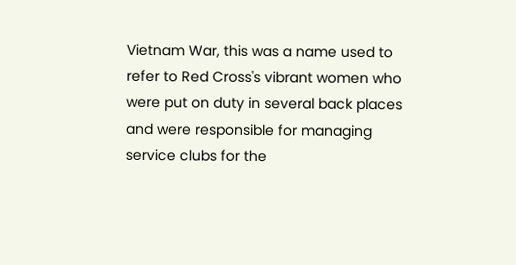Vietnam War, this was a name used to refer to Red Cross's vibrant women who were put on duty in several back places and were responsible for managing service clubs for the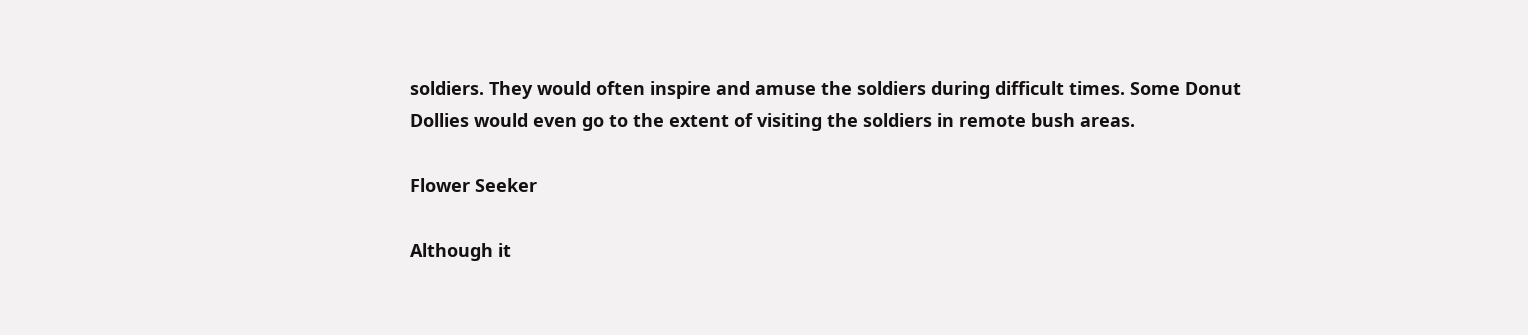soldiers. They would often inspire and amuse the soldiers during difficult times. Some Donut Dollies would even go to the extent of visiting the soldiers in remote bush areas.

Flower Seeker

Although it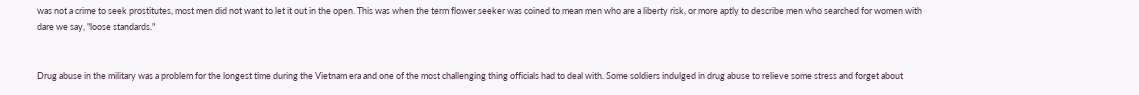was not a crime to seek prostitutes, most men did not want to let it out in the open. This was when the term flower seeker was coined to mean men who are a liberty risk, or more aptly to describe men who searched for women with dare we say, "loose standards."


Drug abuse in the military was a problem for the longest time during the Vietnam era and one of the most challenging thing officials had to deal with. Some soldiers indulged in drug abuse to relieve some stress and forget about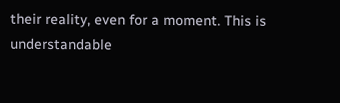their reality, even for a moment. This is understandable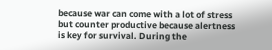because war can come with a lot of stress but counter productive because alertness is key for survival. During the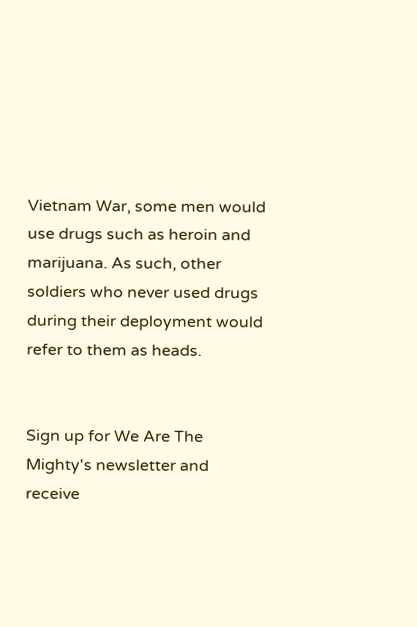Vietnam War, some men would use drugs such as heroin and marijuana. As such, other soldiers who never used drugs during their deployment would refer to them as heads.


Sign up for We Are The Mighty's newsletter and receive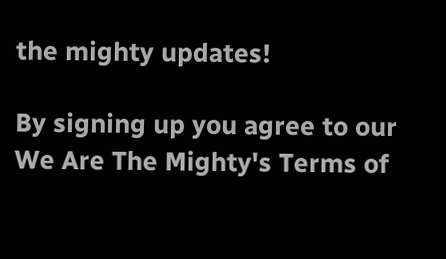the mighty updates!

By signing up you agree to our We Are The Mighty's Terms of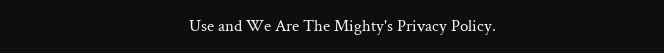Use and We Are The Mighty's Privacy Policy.